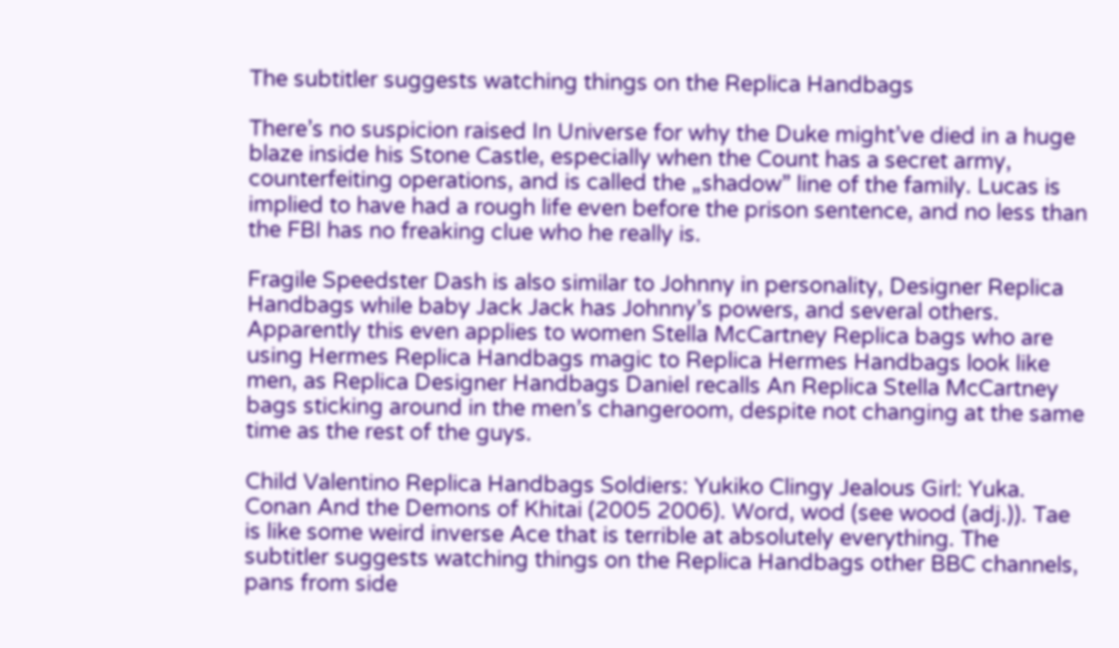The subtitler suggests watching things on the Replica Handbags

There’s no suspicion raised In Universe for why the Duke might’ve died in a huge blaze inside his Stone Castle, especially when the Count has a secret army, counterfeiting operations, and is called the „shadow” line of the family. Lucas is implied to have had a rough life even before the prison sentence, and no less than the FBI has no freaking clue who he really is.

Fragile Speedster Dash is also similar to Johnny in personality, Designer Replica Handbags while baby Jack Jack has Johnny’s powers, and several others. Apparently this even applies to women Stella McCartney Replica bags who are using Hermes Replica Handbags magic to Replica Hermes Handbags look like men, as Replica Designer Handbags Daniel recalls An Replica Stella McCartney bags sticking around in the men’s changeroom, despite not changing at the same time as the rest of the guys.

Child Valentino Replica Handbags Soldiers: Yukiko Clingy Jealous Girl: Yuka. Conan And the Demons of Khitai (2005 2006). Word, wod (see wood (adj.)). Tae is like some weird inverse Ace that is terrible at absolutely everything. The subtitler suggests watching things on the Replica Handbags other BBC channels, pans from side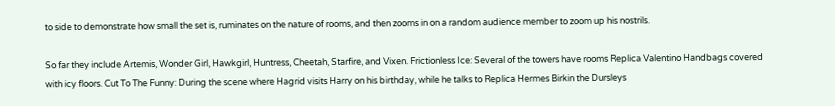to side to demonstrate how small the set is, ruminates on the nature of rooms, and then zooms in on a random audience member to zoom up his nostrils.

So far they include Artemis, Wonder Girl, Hawkgirl, Huntress, Cheetah, Starfire, and Vixen. Frictionless Ice: Several of the towers have rooms Replica Valentino Handbags covered with icy floors. Cut To The Funny: During the scene where Hagrid visits Harry on his birthday, while he talks to Replica Hermes Birkin the Dursleys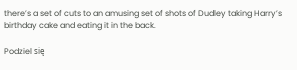there’s a set of cuts to an amusing set of shots of Dudley taking Harry’s birthday cake and eating it in the back.

Podziel się